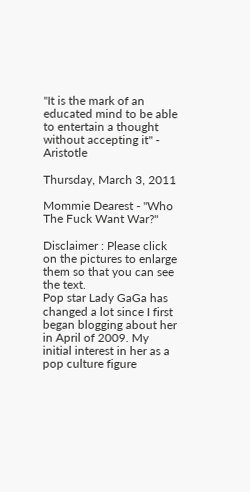"It is the mark of an educated mind to be able to entertain a thought without accepting it" - Aristotle

Thursday, March 3, 2011

Mommie Dearest - "Who The Fuck Want War?"

Disclaimer : Please click on the pictures to enlarge them so that you can see the text.
Pop star Lady GaGa has changed a lot since I first began blogging about her in April of 2009. My initial interest in her as a pop culture figure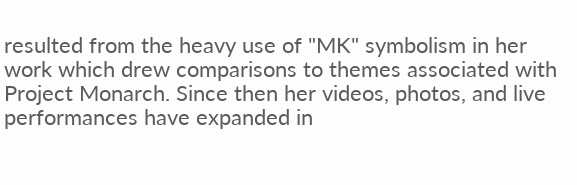resulted from the heavy use of "MK" symbolism in her work which drew comparisons to themes associated with Project Monarch. Since then her videos, photos, and live performances have expanded in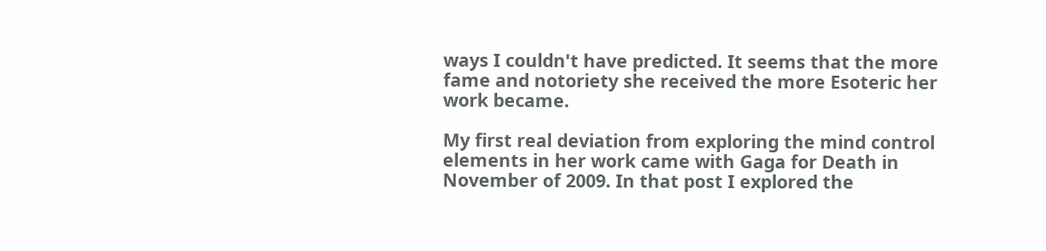ways I couldn't have predicted. It seems that the more fame and notoriety she received the more Esoteric her work became.

My first real deviation from exploring the mind control elements in her work came with Gaga for Death in November of 2009. In that post I explored the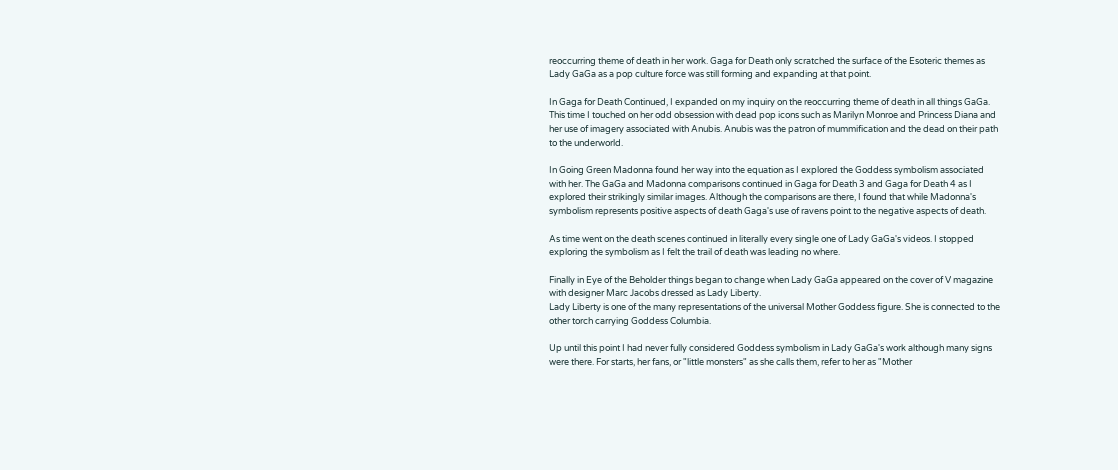reoccurring theme of death in her work. Gaga for Death only scratched the surface of the Esoteric themes as Lady GaGa as a pop culture force was still forming and expanding at that point.

In Gaga for Death Continued, I expanded on my inquiry on the reoccurring theme of death in all things GaGa. This time I touched on her odd obsession with dead pop icons such as Marilyn Monroe and Princess Diana and her use of imagery associated with Anubis. Anubis was the patron of mummification and the dead on their path to the underworld.

In Going Green Madonna found her way into the equation as I explored the Goddess symbolism associated with her. The GaGa and Madonna comparisons continued in Gaga for Death 3 and Gaga for Death 4 as I explored their strikingly similar images. Although the comparisons are there, I found that while Madonna's symbolism represents positive aspects of death Gaga's use of ravens point to the negative aspects of death.

As time went on the death scenes continued in literally every single one of Lady GaGa's videos. I stopped exploring the symbolism as I felt the trail of death was leading no where.

Finally in Eye of the Beholder things began to change when Lady GaGa appeared on the cover of V magazine with designer Marc Jacobs dressed as Lady Liberty.
Lady Liberty is one of the many representations of the universal Mother Goddess figure. She is connected to the other torch carrying Goddess Columbia.

Up until this point I had never fully considered Goddess symbolism in Lady GaGa's work although many signs were there. For starts, her fans, or "little monsters" as she calls them, refer to her as "Mother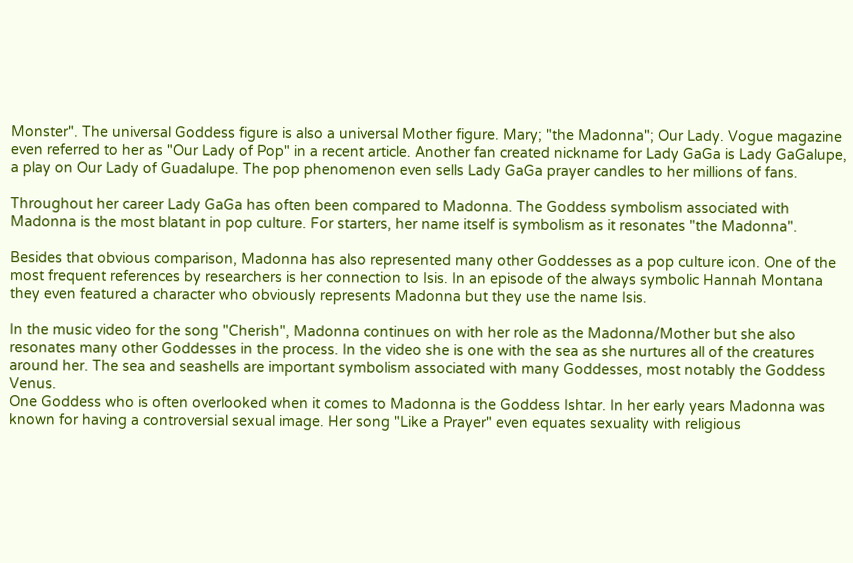Monster". The universal Goddess figure is also a universal Mother figure. Mary; "the Madonna"; Our Lady. Vogue magazine even referred to her as "Our Lady of Pop" in a recent article. Another fan created nickname for Lady GaGa is Lady GaGalupe, a play on Our Lady of Guadalupe. The pop phenomenon even sells Lady GaGa prayer candles to her millions of fans.

Throughout her career Lady GaGa has often been compared to Madonna. The Goddess symbolism associated with Madonna is the most blatant in pop culture. For starters, her name itself is symbolism as it resonates "the Madonna".

Besides that obvious comparison, Madonna has also represented many other Goddesses as a pop culture icon. One of the most frequent references by researchers is her connection to Isis. In an episode of the always symbolic Hannah Montana they even featured a character who obviously represents Madonna but they use the name Isis.

In the music video for the song "Cherish", Madonna continues on with her role as the Madonna/Mother but she also resonates many other Goddesses in the process. In the video she is one with the sea as she nurtures all of the creatures around her. The sea and seashells are important symbolism associated with many Goddesses, most notably the Goddess Venus.
One Goddess who is often overlooked when it comes to Madonna is the Goddess Ishtar. In her early years Madonna was known for having a controversial sexual image. Her song "Like a Prayer" even equates sexuality with religious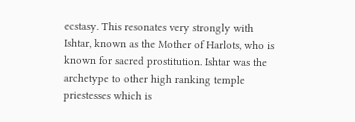ecstasy. This resonates very strongly with Ishtar, known as the Mother of Harlots, who is known for sacred prostitution. Ishtar was the archetype to other high ranking temple priestesses which is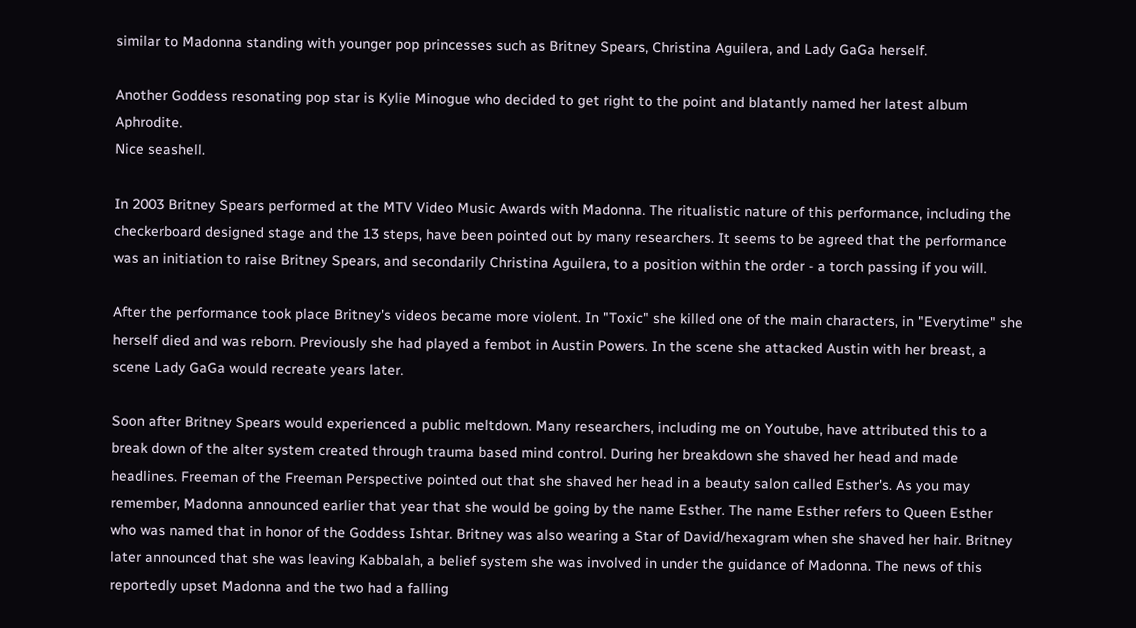similar to Madonna standing with younger pop princesses such as Britney Spears, Christina Aguilera, and Lady GaGa herself.

Another Goddess resonating pop star is Kylie Minogue who decided to get right to the point and blatantly named her latest album Aphrodite.
Nice seashell.

In 2003 Britney Spears performed at the MTV Video Music Awards with Madonna. The ritualistic nature of this performance, including the checkerboard designed stage and the 13 steps, have been pointed out by many researchers. It seems to be agreed that the performance was an initiation to raise Britney Spears, and secondarily Christina Aguilera, to a position within the order - a torch passing if you will.

After the performance took place Britney's videos became more violent. In "Toxic" she killed one of the main characters, in "Everytime" she herself died and was reborn. Previously she had played a fembot in Austin Powers. In the scene she attacked Austin with her breast, a scene Lady GaGa would recreate years later.

Soon after Britney Spears would experienced a public meltdown. Many researchers, including me on Youtube, have attributed this to a break down of the alter system created through trauma based mind control. During her breakdown she shaved her head and made headlines. Freeman of the Freeman Perspective pointed out that she shaved her head in a beauty salon called Esther's. As you may remember, Madonna announced earlier that year that she would be going by the name Esther. The name Esther refers to Queen Esther who was named that in honor of the Goddess Ishtar. Britney was also wearing a Star of David/hexagram when she shaved her hair. Britney later announced that she was leaving Kabbalah, a belief system she was involved in under the guidance of Madonna. The news of this reportedly upset Madonna and the two had a falling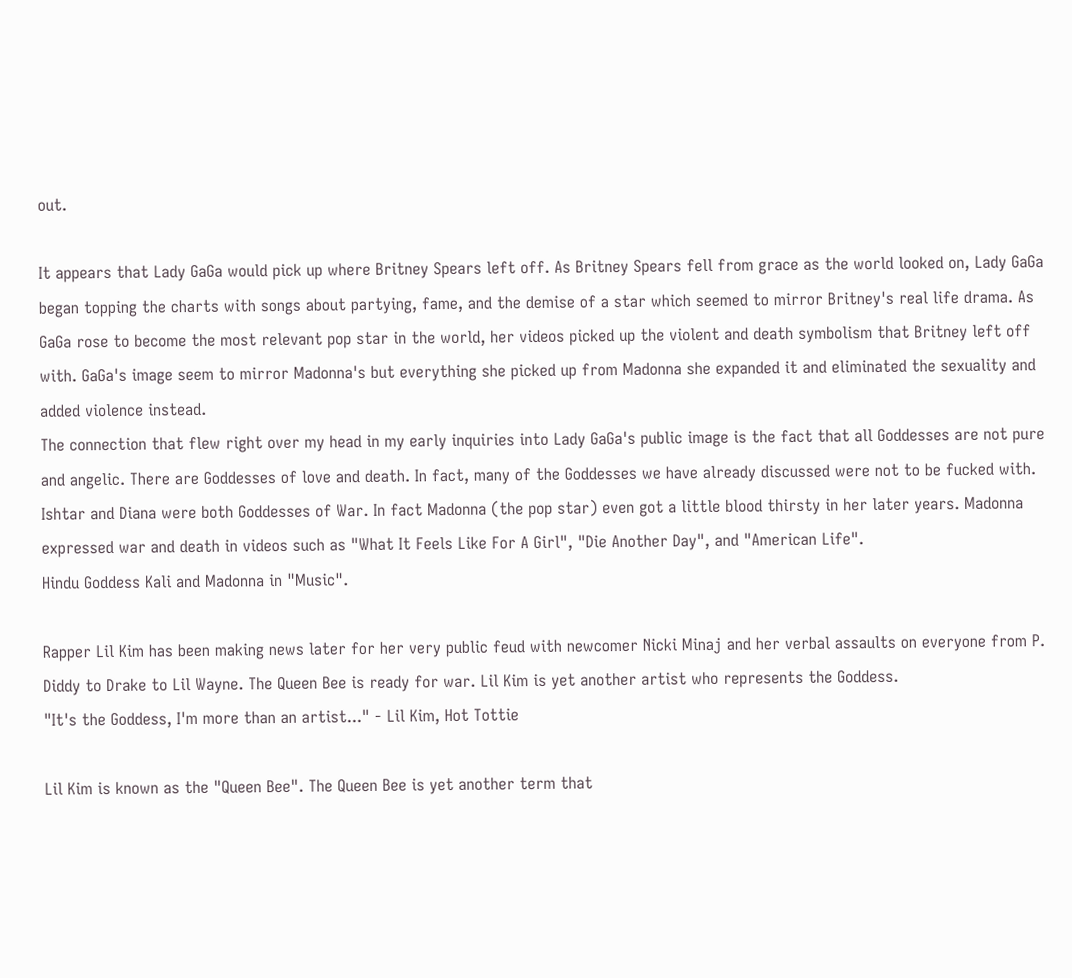out.

It appears that Lady GaGa would pick up where Britney Spears left off. As Britney Spears fell from grace as the world looked on, Lady GaGa began topping the charts with songs about partying, fame, and the demise of a star which seemed to mirror Britney's real life drama. As GaGa rose to become the most relevant pop star in the world, her videos picked up the violent and death symbolism that Britney left off with. GaGa's image seem to mirror Madonna's but everything she picked up from Madonna she expanded it and eliminated the sexuality and added violence instead.
The connection that flew right over my head in my early inquiries into Lady GaGa's public image is the fact that all Goddesses are not pure and angelic. There are Goddesses of love and death. In fact, many of the Goddesses we have already discussed were not to be fucked with. Ishtar and Diana were both Goddesses of War. In fact Madonna (the pop star) even got a little blood thirsty in her later years. Madonna expressed war and death in videos such as "What It Feels Like For A Girl", "Die Another Day", and "American Life".
Hindu Goddess Kali and Madonna in "Music".

Rapper Lil Kim has been making news later for her very public feud with newcomer Nicki Minaj and her verbal assaults on everyone from P. Diddy to Drake to Lil Wayne. The Queen Bee is ready for war. Lil Kim is yet another artist who represents the Goddess.
"It's the Goddess, I'm more than an artist..." - Lil Kim, Hot Tottie

Lil Kim is known as the "Queen Bee". The Queen Bee is yet another term that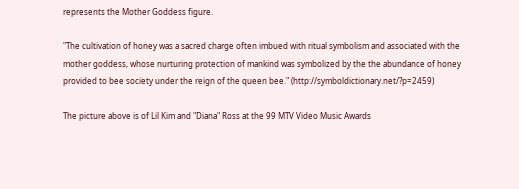represents the Mother Goddess figure.

"The cultivation of honey was a sacred charge often imbued with ritual symbolism and associated with the mother goddess, whose nurturing protection of mankind was symbolized by the the abundance of honey provided to bee society under the reign of the queen bee." (http://symboldictionary.net/?p=2459)

The picture above is of Lil Kim and "Diana" Ross at the 99 MTV Video Music Awards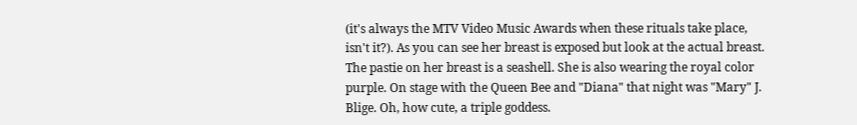(it's always the MTV Video Music Awards when these rituals take place, isn't it?). As you can see her breast is exposed but look at the actual breast. The pastie on her breast is a seashell. She is also wearing the royal color purple. On stage with the Queen Bee and "Diana" that night was "Mary" J. Blige. Oh, how cute, a triple goddess.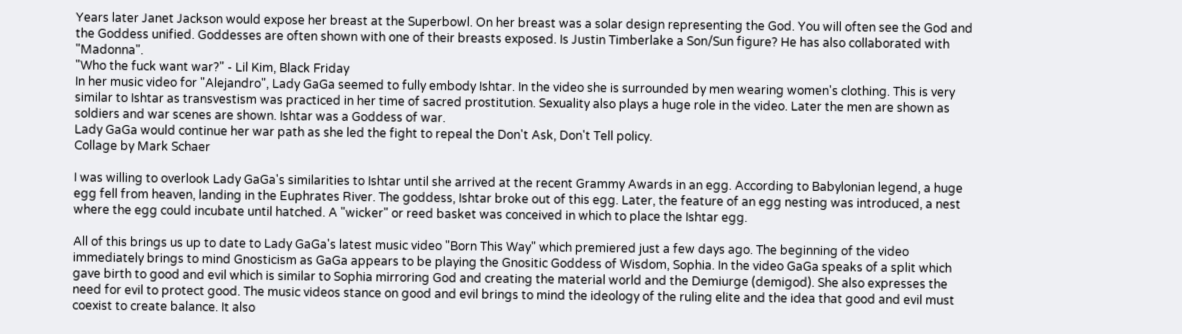Years later Janet Jackson would expose her breast at the Superbowl. On her breast was a solar design representing the God. You will often see the God and the Goddess unified. Goddesses are often shown with one of their breasts exposed. Is Justin Timberlake a Son/Sun figure? He has also collaborated with "Madonna".
"Who the fuck want war?" - Lil Kim, Black Friday
In her music video for "Alejandro", Lady GaGa seemed to fully embody Ishtar. In the video she is surrounded by men wearing women's clothing. This is very similar to Ishtar as transvestism was practiced in her time of sacred prostitution. Sexuality also plays a huge role in the video. Later the men are shown as soldiers and war scenes are shown. Ishtar was a Goddess of war.
Lady GaGa would continue her war path as she led the fight to repeal the Don't Ask, Don't Tell policy.
Collage by Mark Schaer

I was willing to overlook Lady GaGa's similarities to Ishtar until she arrived at the recent Grammy Awards in an egg. According to Babylonian legend, a huge egg fell from heaven, landing in the Euphrates River. The goddess, Ishtar broke out of this egg. Later, the feature of an egg nesting was introduced, a nest where the egg could incubate until hatched. A "wicker" or reed basket was conceived in which to place the Ishtar egg.

All of this brings us up to date to Lady GaGa's latest music video "Born This Way" which premiered just a few days ago. The beginning of the video immediately brings to mind Gnosticism as GaGa appears to be playing the Gnositic Goddess of Wisdom, Sophia. In the video GaGa speaks of a split which gave birth to good and evil which is similar to Sophia mirroring God and creating the material world and the Demiurge (demigod). She also expresses the need for evil to protect good. The music videos stance on good and evil brings to mind the ideology of the ruling elite and the idea that good and evil must coexist to create balance. It also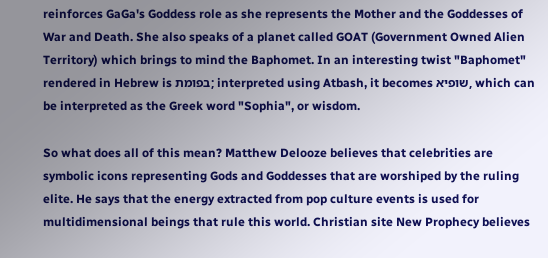reinforces GaGa's Goddess role as she represents the Mother and the Goddesses of War and Death. She also speaks of a planet called GOAT (Government Owned Alien Territory) which brings to mind the Baphomet. In an interesting twist "Baphomet" rendered in Hebrew is בפומת; interpreted using Atbash, it becomes שופיא, which can be interpreted as the Greek word "Sophia", or wisdom.

So what does all of this mean? Matthew Delooze believes that celebrities are symbolic icons representing Gods and Goddesses that are worshiped by the ruling elite. He says that the energy extracted from pop culture events is used for multidimensional beings that rule this world. Christian site New Prophecy believes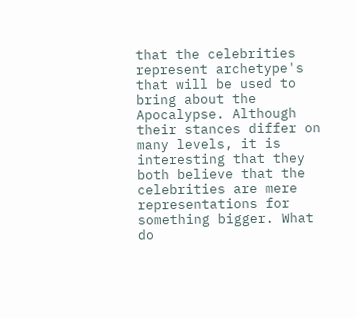that the celebrities represent archetype's that will be used to bring about the Apocalypse. Although their stances differ on many levels, it is interesting that they both believe that the celebrities are mere representations for something bigger. What do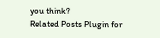you think?
Related Posts Plugin for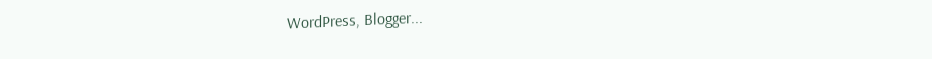WordPress, Blogger...